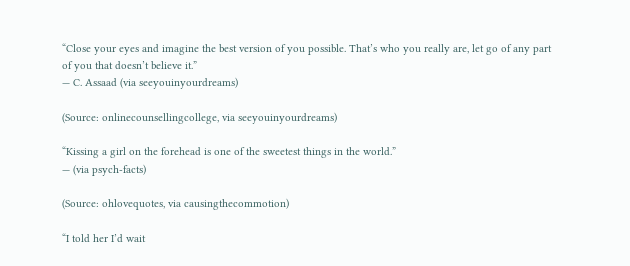“Close your eyes and imagine the best version of you possible. That’s who you really are, let go of any part of you that doesn’t believe it.”
— C. Assaad (via seeyouinyourdreams)

(Source: onlinecounsellingcollege, via seeyouinyourdreams)

“Kissing a girl on the forehead is one of the sweetest things in the world.”
— (via psych-facts)

(Source: ohlovequotes, via causingthecommotion)

“I told her I’d wait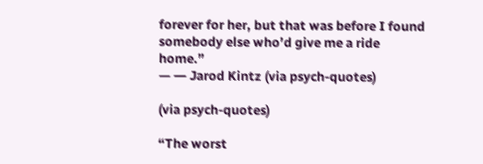forever for her, but that was before I found somebody else who’d give me a ride home.”
— ― Jarod Kintz (via psych-quotes)

(via psych-quotes)

“The worst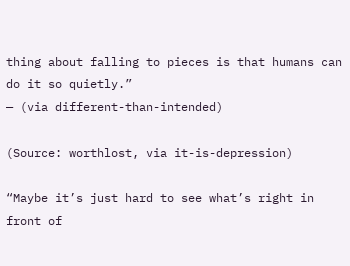thing about falling to pieces is that humans can do it so quietly.”
— (via different-than-intended)

(Source: worthlost, via it-is-depression)

“Maybe it’s just hard to see what’s right in front of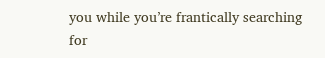you while you’re frantically searching for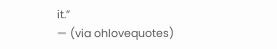it.”
— (via ohlovequotes)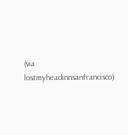(via lostmyheadinnsanfrancisco)